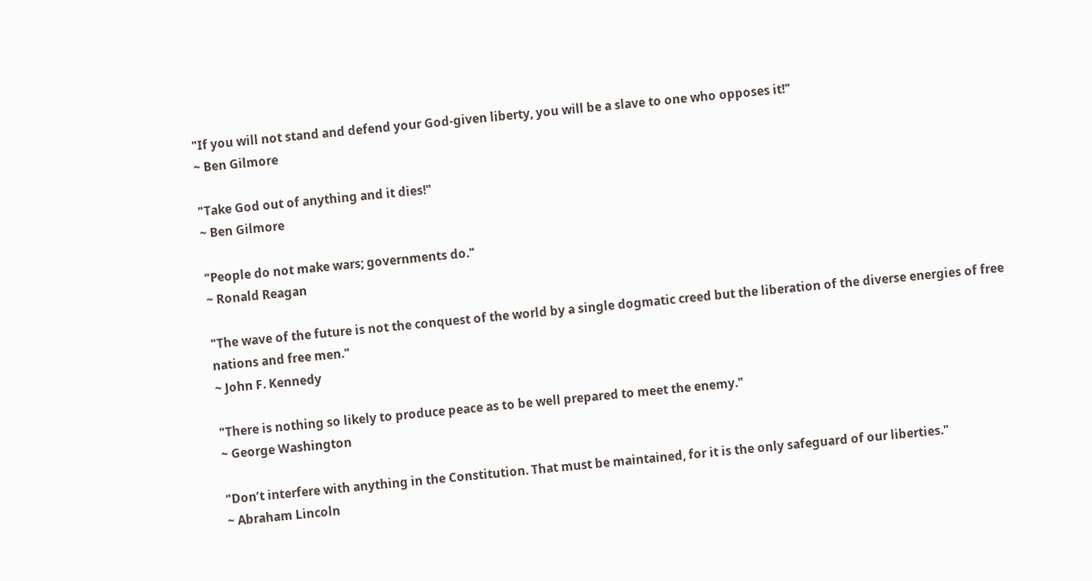"If you will not stand and defend your God-given liberty, you will be a slave to one who opposes it!"
~ Ben Gilmore

"Take God out of anything and it dies!"
~ Ben Gilmore

"People do not make wars; governments do."
~ Ronald Reagan

"The wave of the future is not the conquest of the world by a single dogmatic creed but the liberation of the diverse energies of free nations and free men."
~ John F. Kennedy

"There is nothing so likely to produce peace as to be well prepared to meet the enemy."
~ George Washington

"Don’t interfere with anything in the Constitution. That must be maintained, for it is the only safeguard of our liberties."
~ Abraham Lincoln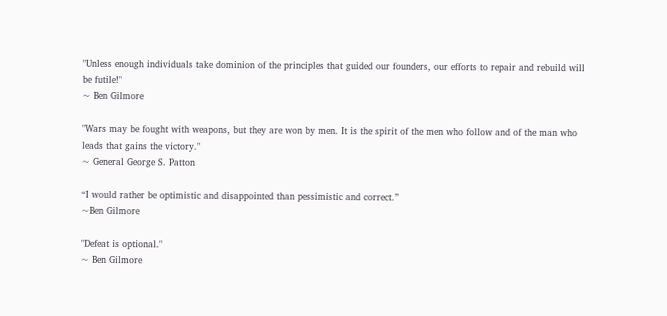"Unless enough individuals take dominion of the principles that guided our founders, our efforts to repair and rebuild will be futile!"
~ Ben Gilmore

"Wars may be fought with weapons, but they are won by men. It is the spirit of the men who follow and of the man who leads that gains the victory."
~ General George S. Patton

“I would rather be optimistic and disappointed than pessimistic and correct.”
~Ben Gilmore

"Defeat is optional."
~ Ben Gilmore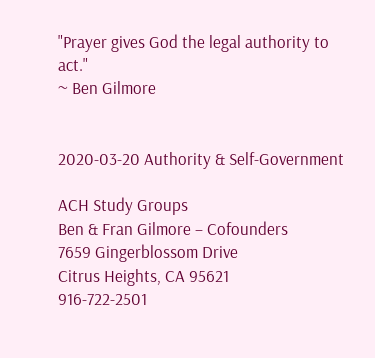"Prayer gives God the legal authority to act."
~ Ben Gilmore


2020-03-20 Authority & Self-Government

ACH Study Groups
Ben & Fran Gilmore – Cofounders
7659 Gingerblossom Drive
Citrus Heights, CA 95621
916-722-2501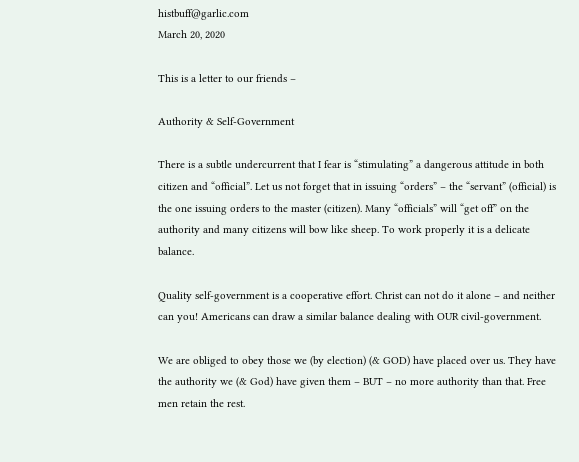histbuff@garlic.com
March 20, 2020

This is a letter to our friends –

Authority & Self-Government

There is a subtle undercurrent that I fear is “stimulating” a dangerous attitude in both citizen and “official”. Let us not forget that in issuing “orders” – the “servant” (official) is the one issuing orders to the master (citizen). Many “officials” will “get off” on the authority and many citizens will bow like sheep. To work properly it is a delicate balance.

Quality self-government is a cooperative effort. Christ can not do it alone – and neither can you! Americans can draw a similar balance dealing with OUR civil-government.

We are obliged to obey those we (by election) (& GOD) have placed over us. They have the authority we (& God) have given them – BUT – no more authority than that. Free men retain the rest.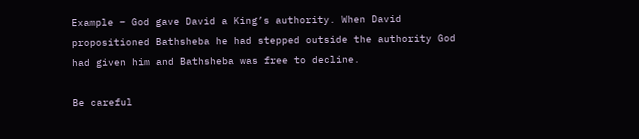Example – God gave David a King’s authority. When David propositioned Bathsheba he had stepped outside the authority God had given him and Bathsheba was free to decline.

Be careful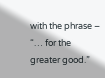with the phrase – “… for the greater good.”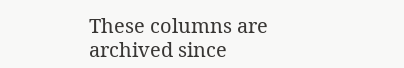These columns are archived since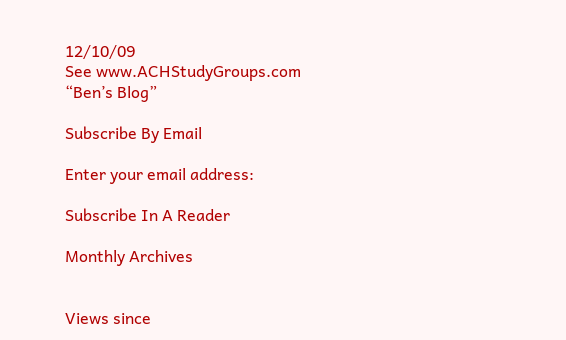12/10/09
See www.ACHStudyGroups.com
“Ben’s Blog”

Subscribe By Email

Enter your email address:

Subscribe In A Reader

Monthly Archives


Views since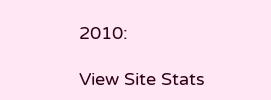2010:

View Site Stats